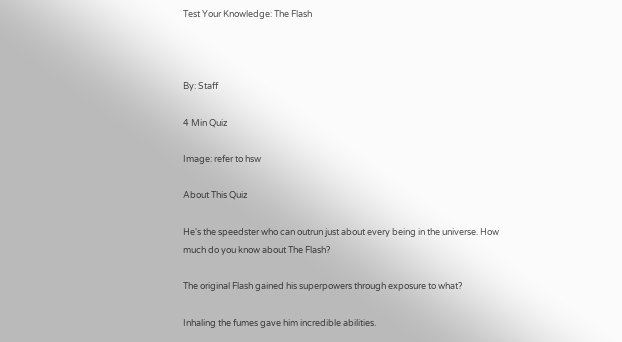Test Your Knowledge: The Flash



By: Staff

4 Min Quiz

Image: refer to hsw

About This Quiz

He's the speedster who can outrun just about every being in the universe. How much do you know about The Flash?

The original Flash gained his superpowers through exposure to what?

Inhaling the fumes gave him incredible abilities.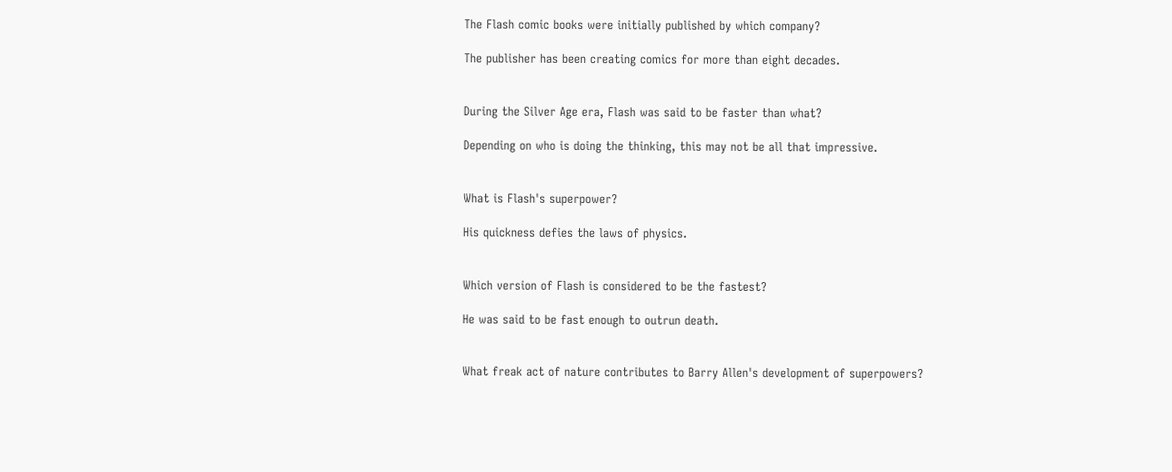The Flash comic books were initially published by which company?

The publisher has been creating comics for more than eight decades.


During the Silver Age era, Flash was said to be faster than what?

Depending on who is doing the thinking, this may not be all that impressive.


What is Flash's superpower?

His quickness defies the laws of physics.


Which version of Flash is considered to be the fastest?

He was said to be fast enough to outrun death.


What freak act of nature contributes to Barry Allen's development of superpowers?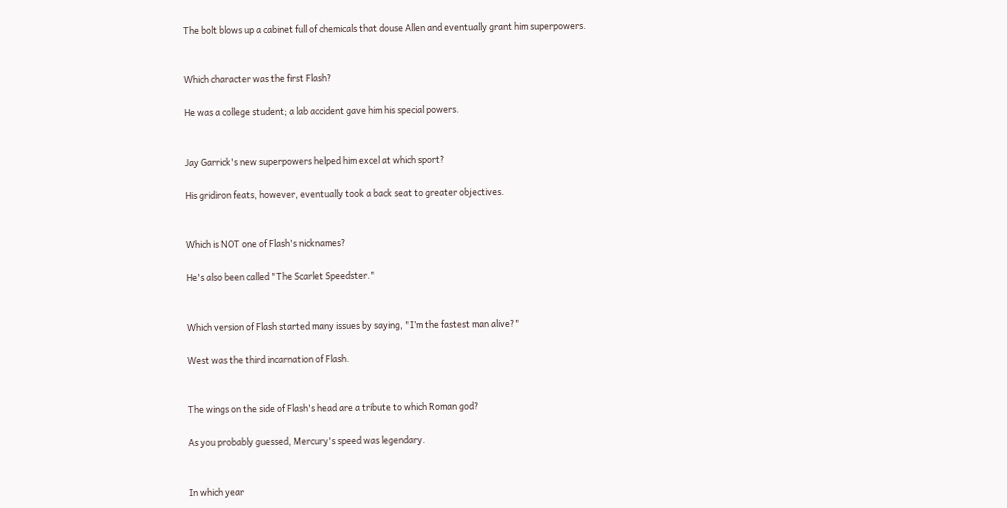The bolt blows up a cabinet full of chemicals that douse Allen and eventually grant him superpowers.


Which character was the first Flash?

He was a college student; a lab accident gave him his special powers.


Jay Garrick's new superpowers helped him excel at which sport?

His gridiron feats, however, eventually took a back seat to greater objectives.


Which is NOT one of Flash's nicknames?

He's also been called "The Scarlet Speedster."


Which version of Flash started many issues by saying, "I’m the fastest man alive?"

West was the third incarnation of Flash.


The wings on the side of Flash's head are a tribute to which Roman god?

As you probably guessed, Mercury's speed was legendary.


In which year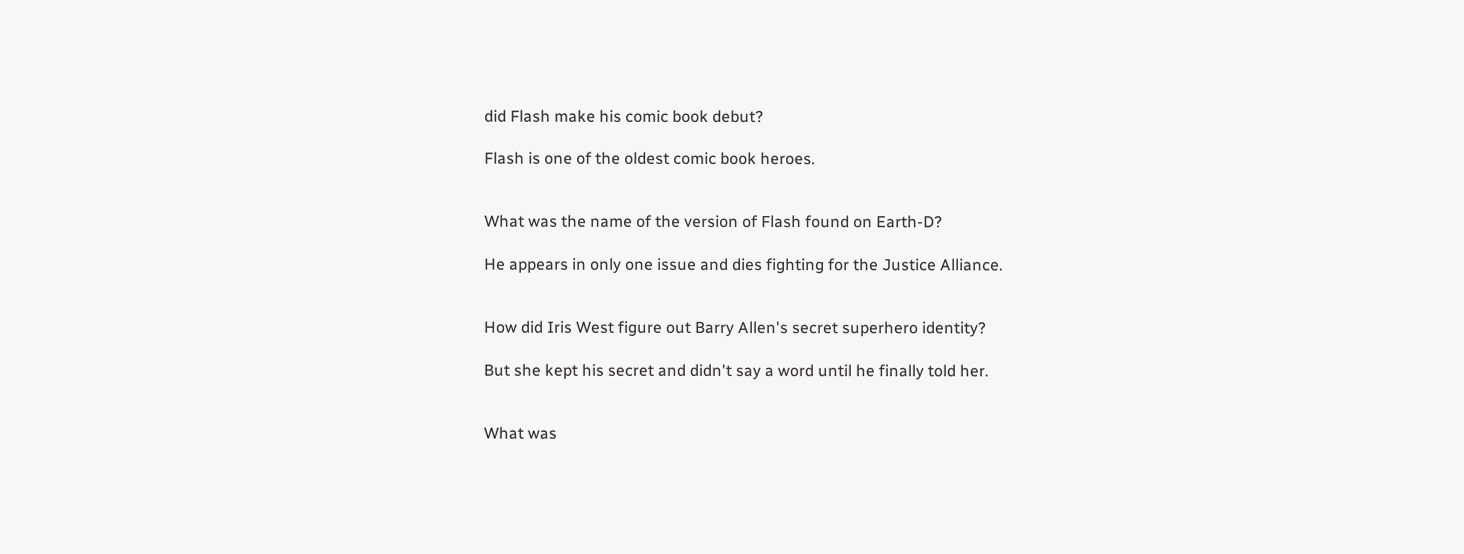did Flash make his comic book debut?

Flash is one of the oldest comic book heroes.


What was the name of the version of Flash found on Earth-D?

He appears in only one issue and dies fighting for the Justice Alliance.


How did Iris West figure out Barry Allen's secret superhero identity?

But she kept his secret and didn't say a word until he finally told her.


What was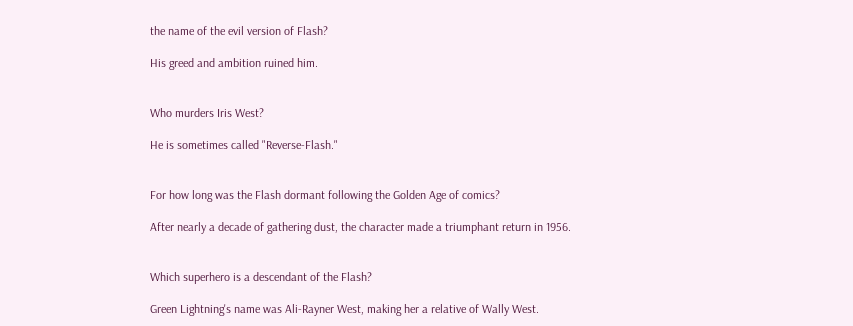the name of the evil version of Flash?

His greed and ambition ruined him.


Who murders Iris West?

He is sometimes called "Reverse-Flash."


For how long was the Flash dormant following the Golden Age of comics?

After nearly a decade of gathering dust, the character made a triumphant return in 1956.


Which superhero is a descendant of the Flash?

Green Lightning's name was Ali-Rayner West, making her a relative of Wally West.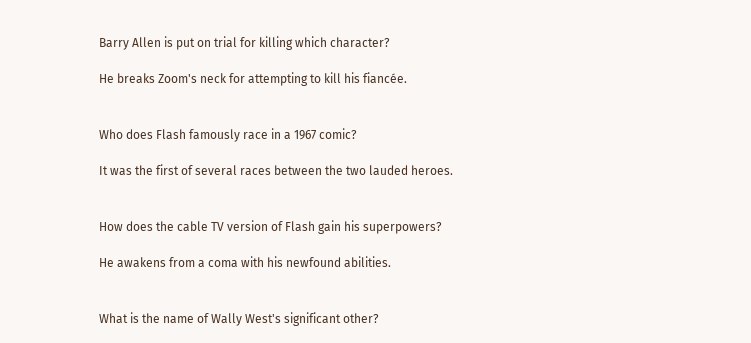Barry Allen is put on trial for killing which character?

He breaks Zoom's neck for attempting to kill his fiancée.


Who does Flash famously race in a 1967 comic?

It was the first of several races between the two lauded heroes.


How does the cable TV version of Flash gain his superpowers?

He awakens from a coma with his newfound abilities.


What is the name of Wally West's significant other?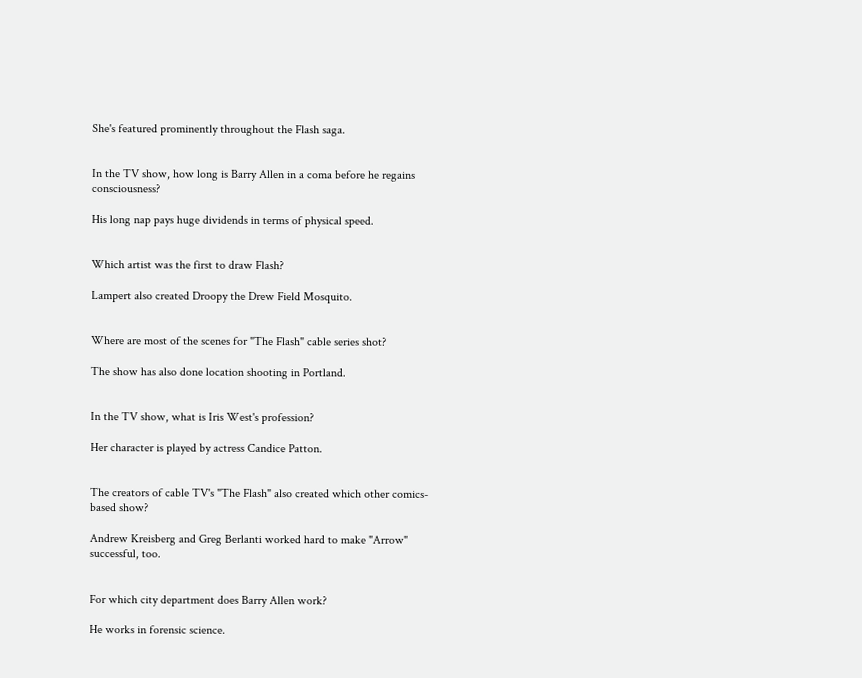She's featured prominently throughout the Flash saga.


In the TV show, how long is Barry Allen in a coma before he regains consciousness?

His long nap pays huge dividends in terms of physical speed.


Which artist was the first to draw Flash?

Lampert also created Droopy the Drew Field Mosquito.


Where are most of the scenes for "The Flash" cable series shot?

The show has also done location shooting in Portland.


In the TV show, what is Iris West's profession?

Her character is played by actress Candice Patton.


The creators of cable TV's "The Flash" also created which other comics-based show?

Andrew Kreisberg and Greg Berlanti worked hard to make "Arrow" successful, too.


For which city department does Barry Allen work?

He works in forensic science.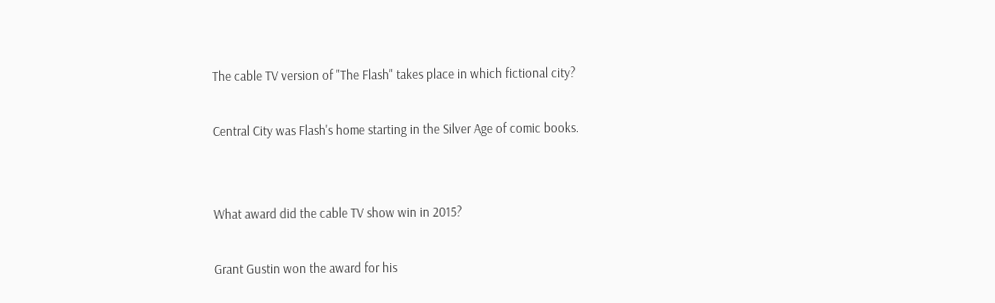The cable TV version of "The Flash" takes place in which fictional city?

Central City was Flash's home starting in the Silver Age of comic books.


What award did the cable TV show win in 2015?

Grant Gustin won the award for his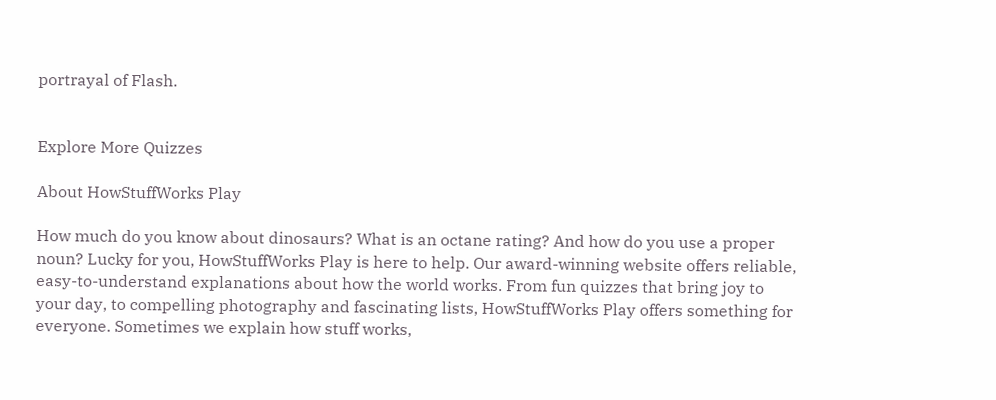portrayal of Flash.


Explore More Quizzes

About HowStuffWorks Play

How much do you know about dinosaurs? What is an octane rating? And how do you use a proper noun? Lucky for you, HowStuffWorks Play is here to help. Our award-winning website offers reliable, easy-to-understand explanations about how the world works. From fun quizzes that bring joy to your day, to compelling photography and fascinating lists, HowStuffWorks Play offers something for everyone. Sometimes we explain how stuff works,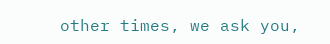other times, we ask you,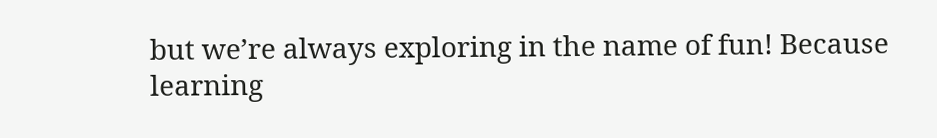but we’re always exploring in the name of fun! Because learning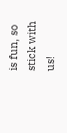is fun, so stick with us!